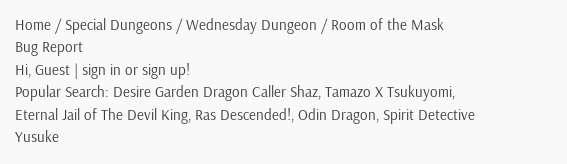Home / Special Dungeons / Wednesday Dungeon / Room of the Mask
Bug Report
Hi, Guest | sign in or sign up!
Popular Search: Desire Garden Dragon Caller Shaz, Tamazo X Tsukuyomi, Eternal Jail of The Devil King, Ras Descended!, Odin Dragon, Spirit Detective Yusuke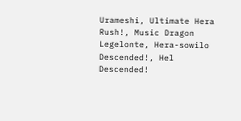Urameshi, Ultimate Hera Rush!, Music Dragon Legelonte, Hera-sowilo Descended!, Hel Descended!